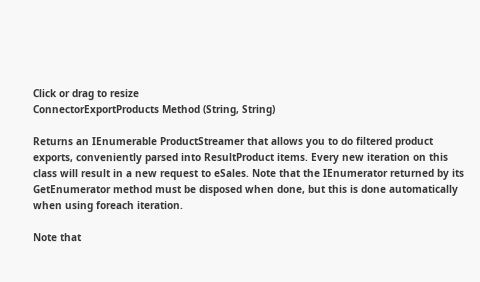Click or drag to resize
ConnectorExportProducts Method (String, String)

Returns an IEnumerable ProductStreamer that allows you to do filtered product exports, conveniently parsed into ResultProduct items. Every new iteration on this class will result in a new request to eSales. Note that the IEnumerator returned by its GetEnumerator method must be disposed when done, but this is done automatically when using foreach iteration.

Note that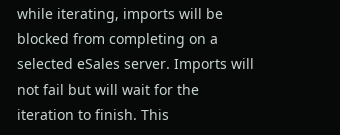while iterating, imports will be blocked from completing on a selected eSales server. Imports will not fail but will wait for the iteration to finish. This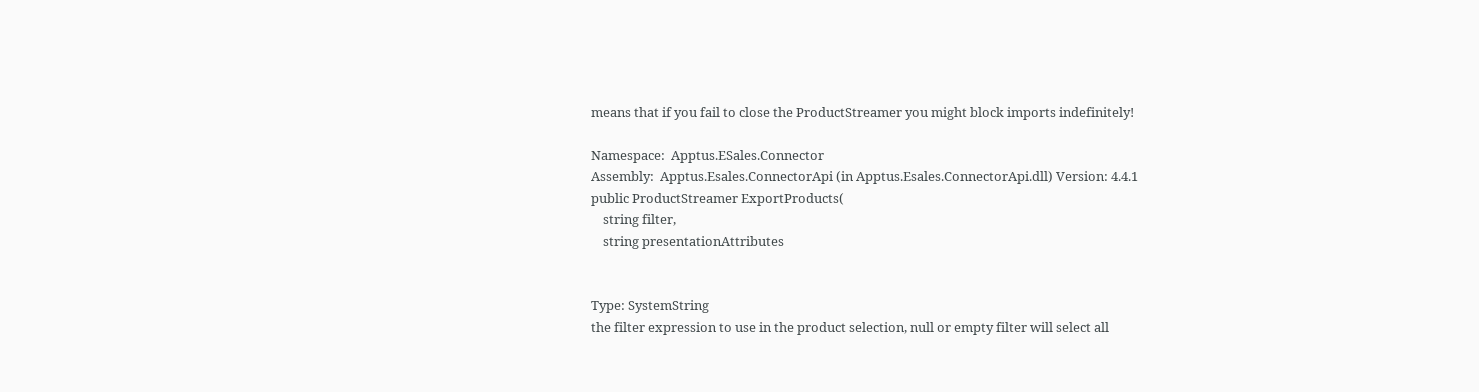means that if you fail to close the ProductStreamer you might block imports indefinitely!

Namespace:  Apptus.ESales.Connector
Assembly:  Apptus.Esales.ConnectorApi (in Apptus.Esales.ConnectorApi.dll) Version: 4.4.1
public ProductStreamer ExportProducts(
    string filter,
    string presentationAttributes


Type: SystemString
the filter expression to use in the product selection, null or empty filter will select all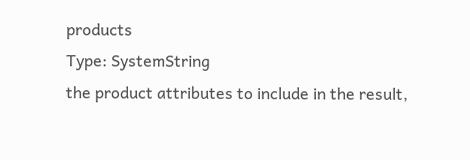products
Type: SystemString
the product attributes to include in the result,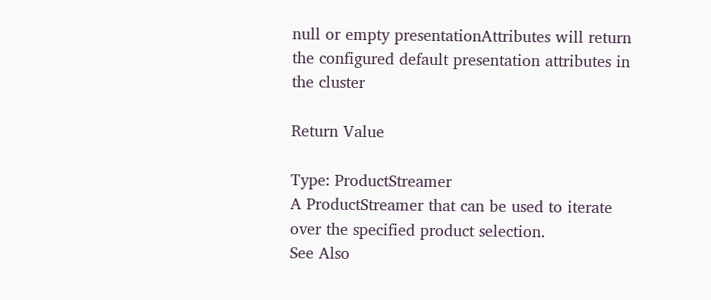null or empty presentationAttributes will return the configured default presentation attributes in the cluster

Return Value

Type: ProductStreamer
A ProductStreamer that can be used to iterate over the specified product selection.
See Also